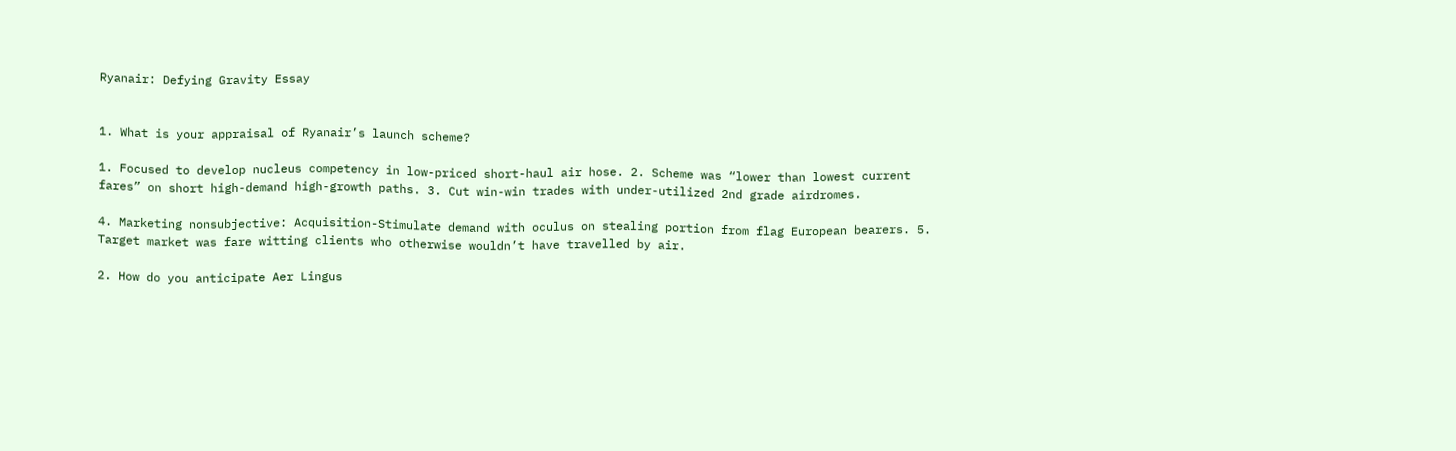Ryanair: Defying Gravity Essay


1. What is your appraisal of Ryanair’s launch scheme?

1. Focused to develop nucleus competency in low-priced short-haul air hose. 2. Scheme was “lower than lowest current fares” on short high-demand high-growth paths. 3. Cut win-win trades with under-utilized 2nd grade airdromes.

4. Marketing nonsubjective: Acquisition-Stimulate demand with oculus on stealing portion from flag European bearers. 5. Target market was fare witting clients who otherwise wouldn’t have travelled by air.

2. How do you anticipate Aer Lingus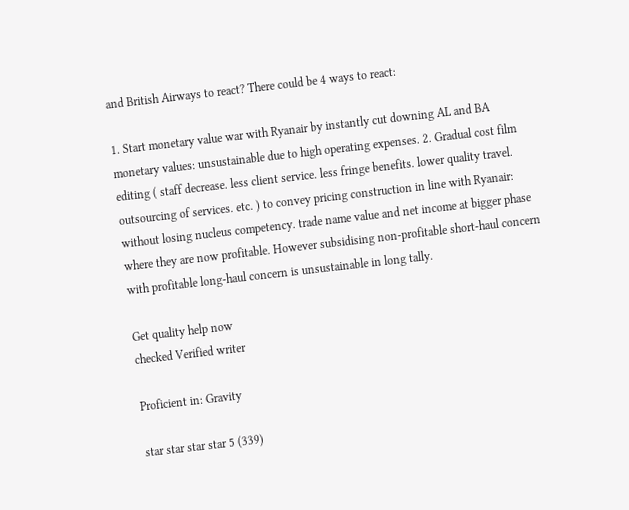and British Airways to react? There could be 4 ways to react:

1. Start monetary value war with Ryanair by instantly cut downing AL and BA monetary values: unsustainable due to high operating expenses. 2. Gradual cost film editing ( staff decrease. less client service. less fringe benefits. lower quality travel. outsourcing of services. etc. ) to convey pricing construction in line with Ryanair: without losing nucleus competency. trade name value and net income at bigger phase where they are now profitable. However subsidising non-profitable short-haul concern with profitable long-haul concern is unsustainable in long tally.

Get quality help now
checked Verified writer

Proficient in: Gravity

star star star star 5 (339)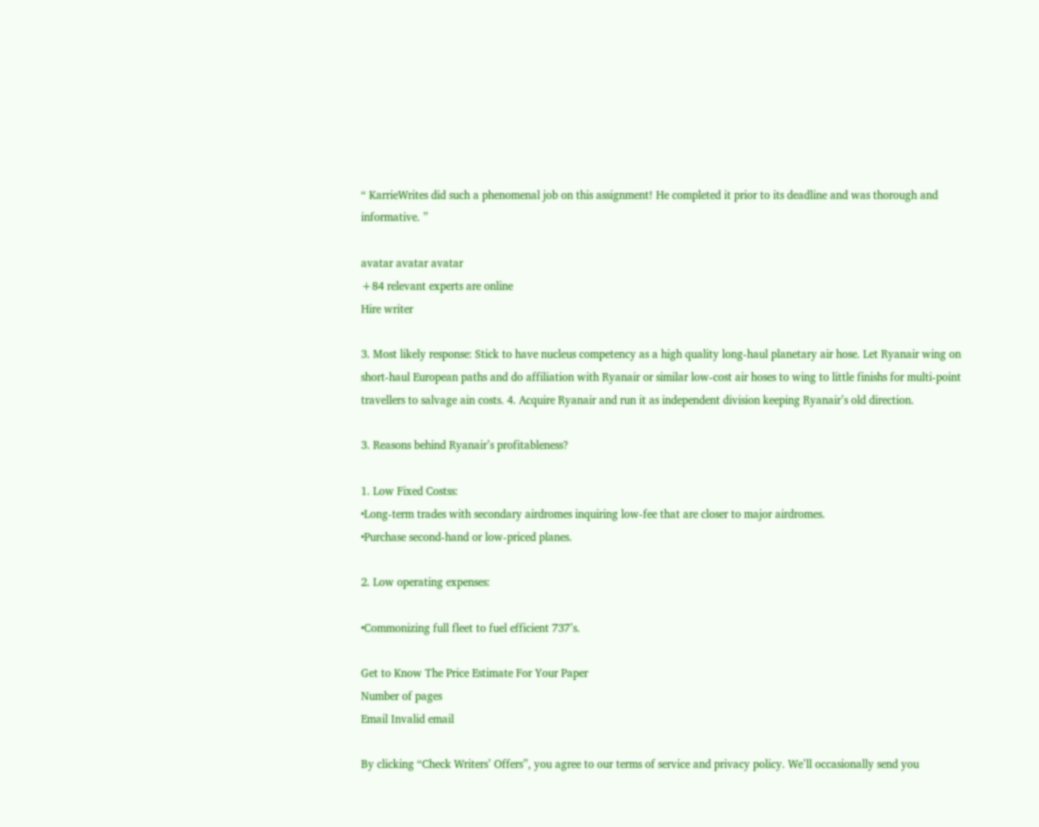“ KarrieWrites did such a phenomenal job on this assignment! He completed it prior to its deadline and was thorough and informative. ”

avatar avatar avatar
+84 relevant experts are online
Hire writer

3. Most likely response: Stick to have nucleus competency as a high quality long-haul planetary air hose. Let Ryanair wing on short-haul European paths and do affiliation with Ryanair or similar low-cost air hoses to wing to little finishs for multi-point travellers to salvage ain costs. 4. Acquire Ryanair and run it as independent division keeping Ryanair’s old direction.

3. Reasons behind Ryanair’s profitableness?

1. Low Fixed Costss:
•Long-term trades with secondary airdromes inquiring low-fee that are closer to major airdromes.
•Purchase second-hand or low-priced planes.

2. Low operating expenses:

•Commonizing full fleet to fuel efficient 737’s.

Get to Know The Price Estimate For Your Paper
Number of pages
Email Invalid email

By clicking “Check Writers’ Offers”, you agree to our terms of service and privacy policy. We’ll occasionally send you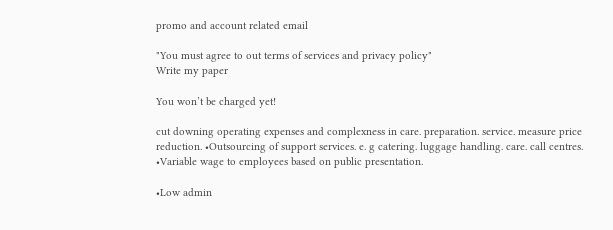promo and account related email

"You must agree to out terms of services and privacy policy"
Write my paper

You won’t be charged yet!

cut downing operating expenses and complexness in care. preparation. service. measure price reduction. •Outsourcing of support services. e. g catering. luggage handling. care. call centres. •Variable wage to employees based on public presentation.

•Low admin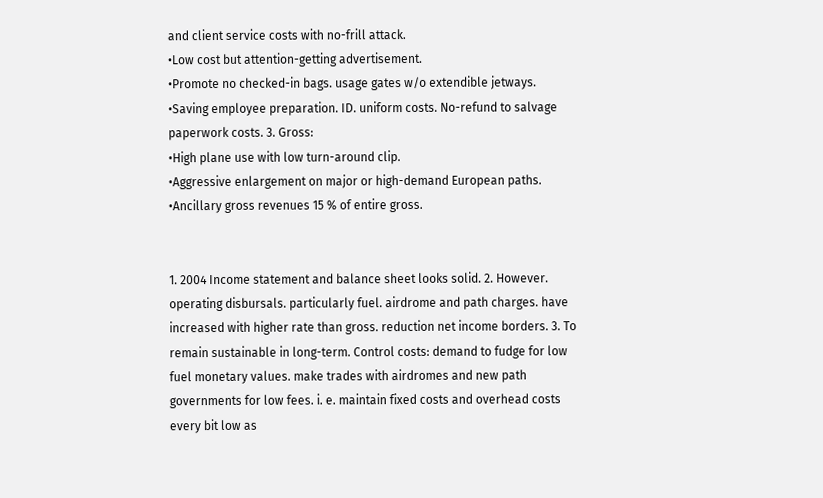and client service costs with no-frill attack.
•Low cost but attention-getting advertisement.
•Promote no checked-in bags. usage gates w/o extendible jetways.
•Saving employee preparation. ID. uniform costs. No-refund to salvage paperwork costs. 3. Gross:
•High plane use with low turn-around clip.
•Aggressive enlargement on major or high-demand European paths.
•Ancillary gross revenues 15 % of entire gross.


1. 2004 Income statement and balance sheet looks solid. 2. However. operating disbursals. particularly fuel. airdrome and path charges. have increased with higher rate than gross. reduction net income borders. 3. To remain sustainable in long-term. Control costs: demand to fudge for low fuel monetary values. make trades with airdromes and new path governments for low fees. i. e. maintain fixed costs and overhead costs every bit low as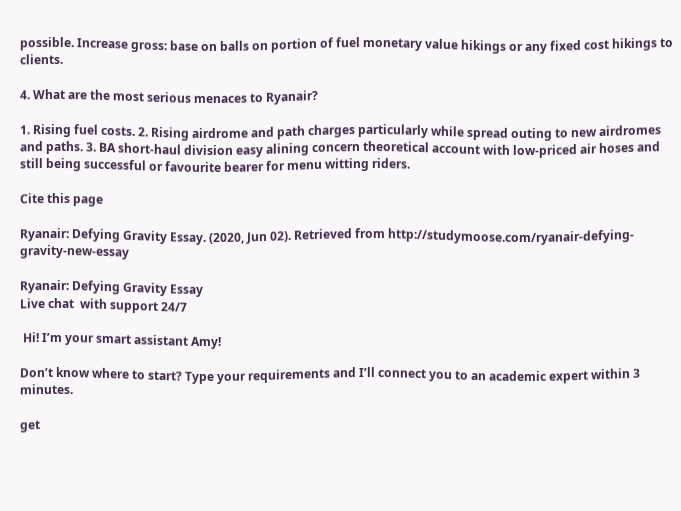possible. Increase gross: base on balls on portion of fuel monetary value hikings or any fixed cost hikings to clients.

4. What are the most serious menaces to Ryanair?

1. Rising fuel costs. 2. Rising airdrome and path charges particularly while spread outing to new airdromes and paths. 3. BA short-haul division easy alining concern theoretical account with low-priced air hoses and still being successful or favourite bearer for menu witting riders.

Cite this page

Ryanair: Defying Gravity Essay. (2020, Jun 02). Retrieved from http://studymoose.com/ryanair-defying-gravity-new-essay

Ryanair: Defying Gravity Essay
Live chat  with support 24/7

 Hi! I’m your smart assistant Amy!

Don’t know where to start? Type your requirements and I’ll connect you to an academic expert within 3 minutes.

get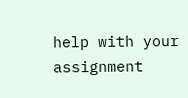help with your assignment